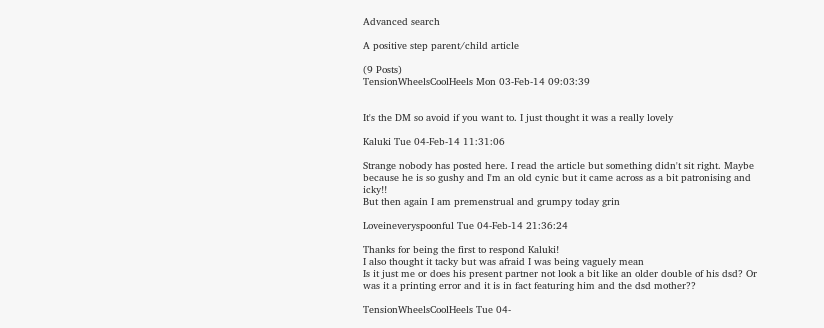Advanced search

A positive step parent/child article

(9 Posts)
TensionWheelsCoolHeels Mon 03-Feb-14 09:03:39


It's the DM so avoid if you want to. I just thought it was a really lovely

Kaluki Tue 04-Feb-14 11:31:06

Strange nobody has posted here. I read the article but something didn't sit right. Maybe because he is so gushy and I'm an old cynic but it came across as a bit patronising and icky!!
But then again I am premenstrual and grumpy today grin

Loveineveryspoonful Tue 04-Feb-14 21:36:24

Thanks for being the first to respond Kaluki!
I also thought it tacky but was afraid I was being vaguely mean
Is it just me or does his present partner not look a bit like an older double of his dsd? Or was it a printing error and it is in fact featuring him and the dsd mother??

TensionWheelsCoolHeels Tue 04-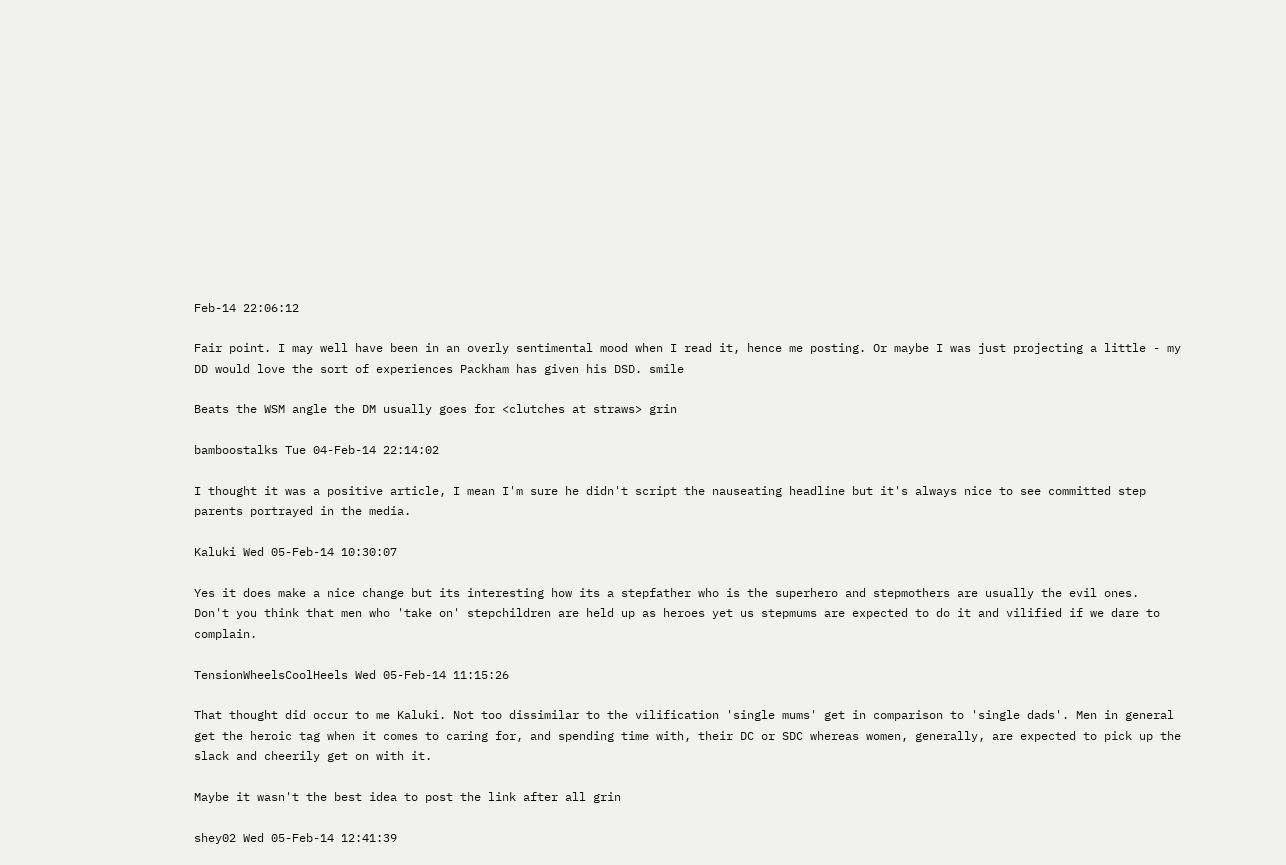Feb-14 22:06:12

Fair point. I may well have been in an overly sentimental mood when I read it, hence me posting. Or maybe I was just projecting a little - my DD would love the sort of experiences Packham has given his DSD. smile

Beats the WSM angle the DM usually goes for <clutches at straws> grin

bamboostalks Tue 04-Feb-14 22:14:02

I thought it was a positive article, I mean I'm sure he didn't script the nauseating headline but it's always nice to see committed step parents portrayed in the media.

Kaluki Wed 05-Feb-14 10:30:07

Yes it does make a nice change but its interesting how its a stepfather who is the superhero and stepmothers are usually the evil ones.
Don't you think that men who 'take on' stepchildren are held up as heroes yet us stepmums are expected to do it and vilified if we dare to complain.

TensionWheelsCoolHeels Wed 05-Feb-14 11:15:26

That thought did occur to me Kaluki. Not too dissimilar to the vilification 'single mums' get in comparison to 'single dads'. Men in general get the heroic tag when it comes to caring for, and spending time with, their DC or SDC whereas women, generally, are expected to pick up the slack and cheerily get on with it.

Maybe it wasn't the best idea to post the link after all grin

shey02 Wed 05-Feb-14 12:41:39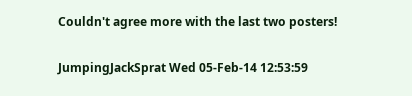Couldn't agree more with the last two posters!

JumpingJackSprat Wed 05-Feb-14 12:53:59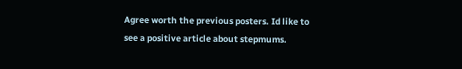Agree worth the previous posters. Id like to see a positive article about stepmums.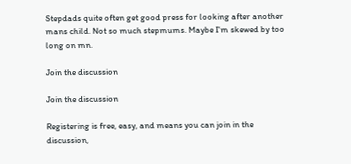Stepdads quite often get good press for looking after another mans child. Not so much stepmums. Maybe I'm skewed by too long on mn.

Join the discussion

Join the discussion

Registering is free, easy, and means you can join in the discussion,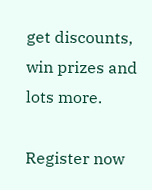get discounts, win prizes and lots more.

Register now